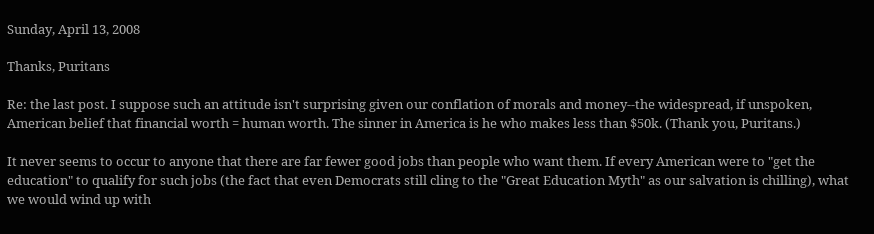Sunday, April 13, 2008

Thanks, Puritans

Re: the last post. I suppose such an attitude isn't surprising given our conflation of morals and money--the widespread, if unspoken, American belief that financial worth = human worth. The sinner in America is he who makes less than $50k. (Thank you, Puritans.)

It never seems to occur to anyone that there are far fewer good jobs than people who want them. If every American were to "get the education" to qualify for such jobs (the fact that even Democrats still cling to the "Great Education Myth" as our salvation is chilling), what we would wind up with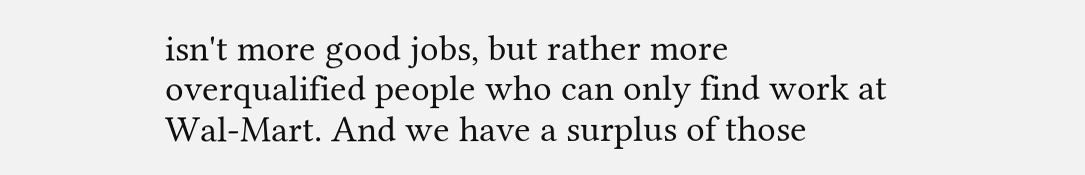isn't more good jobs, but rather more overqualified people who can only find work at Wal-Mart. And we have a surplus of those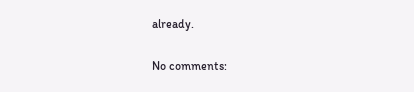already.

No comments: